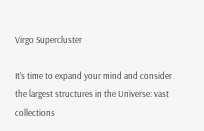Virgo Supercluster

It’s time to expand your mind and consider the largest structures in the Universe: vast collections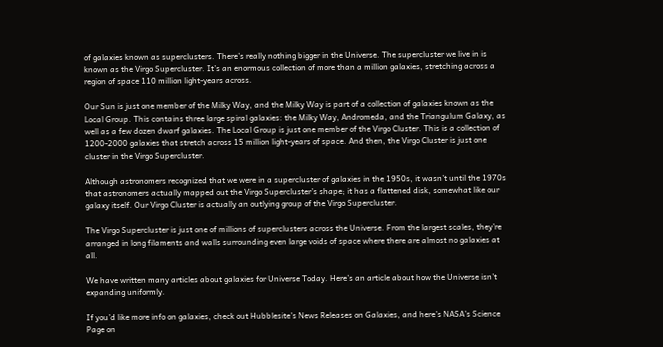of galaxies known as superclusters. There’s really nothing bigger in the Universe. The supercluster we live in is known as the Virgo Supercluster. It’s an enormous collection of more than a million galaxies, stretching across a region of space 110 million light-years across.

Our Sun is just one member of the Milky Way, and the Milky Way is part of a collection of galaxies known as the Local Group. This contains three large spiral galaxies: the Milky Way, Andromeda, and the Triangulum Galaxy, as well as a few dozen dwarf galaxies. The Local Group is just one member of the Virgo Cluster. This is a collection of 1200-2000 galaxies that stretch across 15 million light-years of space. And then, the Virgo Cluster is just one cluster in the Virgo Supercluster.

Although astronomers recognized that we were in a supercluster of galaxies in the 1950s, it wasn’t until the 1970s that astronomers actually mapped out the Virgo Supercluster’s shape; it has a flattened disk, somewhat like our galaxy itself. Our Virgo Cluster is actually an outlying group of the Virgo Supercluster.

The Virgo Supercluster is just one of millions of superclusters across the Universe. From the largest scales, they’re arranged in long filaments and walls surrounding even large voids of space where there are almost no galaxies at all.

We have written many articles about galaxies for Universe Today. Here’s an article about how the Universe isn’t expanding uniformly.

If you’d like more info on galaxies, check out Hubblesite’s News Releases on Galaxies, and here’s NASA’s Science Page on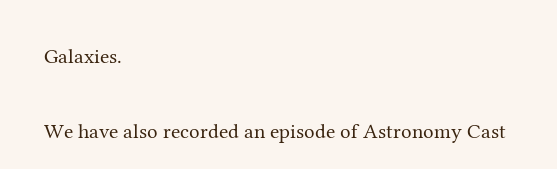Galaxies.

We have also recorded an episode of Astronomy Cast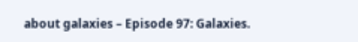about galaxies – Episode 97: Galaxies.